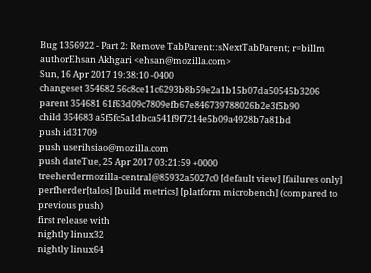Bug 1356922 - Part 2: Remove TabParent::sNextTabParent; r=billm
authorEhsan Akhgari <ehsan@mozilla.com>
Sun, 16 Apr 2017 19:38:10 -0400
changeset 354682 56c8ce11c6293b8b59e2a1b15b07da50545b3206
parent 354681 61f63d09c7809efb67e846739788026b2e3f5b90
child 354683 a5f5fc5a1dbca541f9f7214e5b09a4928b7a81bd
push id31709
push userihsiao@mozilla.com
push dateTue, 25 Apr 2017 03:21:59 +0000
treeherdermozilla-central@85932a5027c0 [default view] [failures only]
perfherder[talos] [build metrics] [platform microbench] (compared to previous push)
first release with
nightly linux32
nightly linux64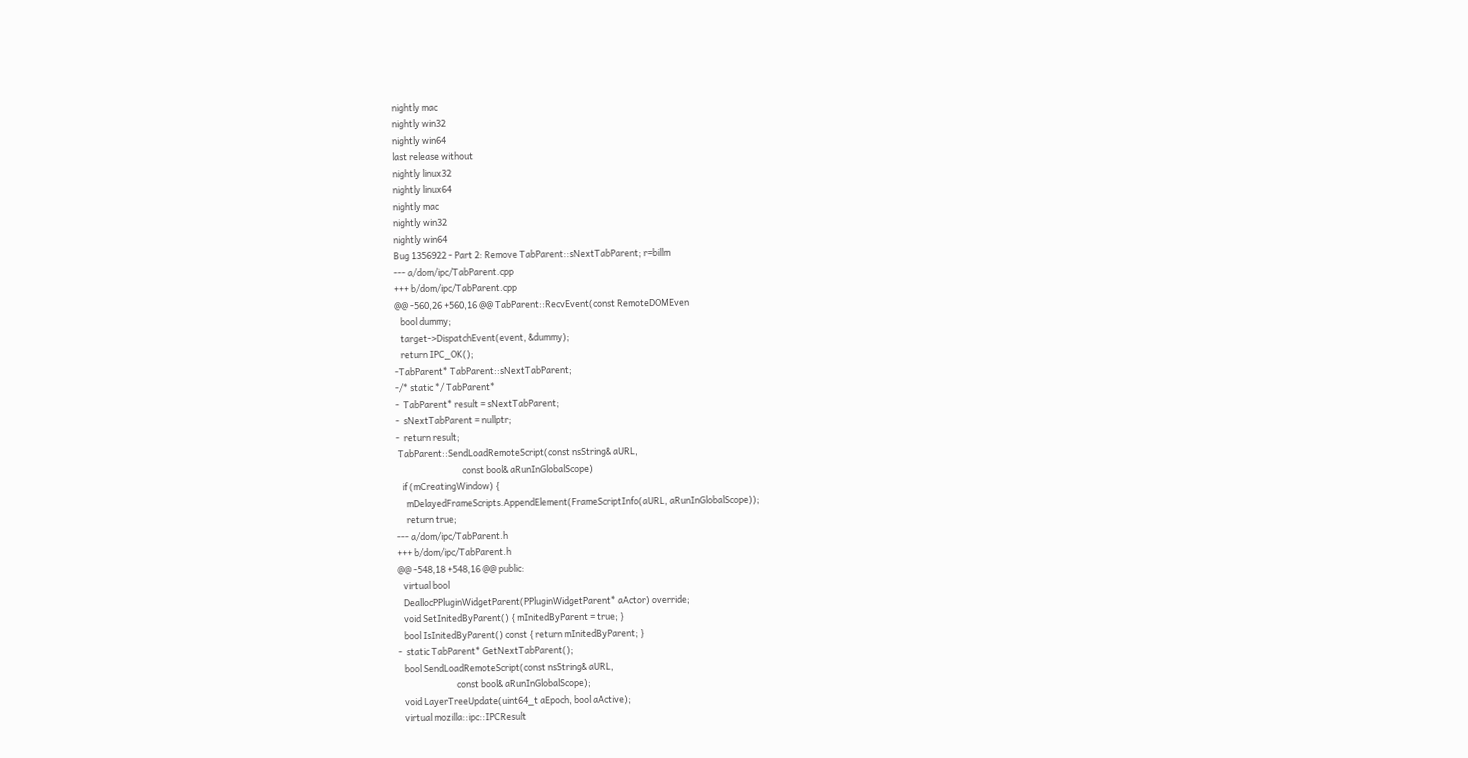nightly mac
nightly win32
nightly win64
last release without
nightly linux32
nightly linux64
nightly mac
nightly win32
nightly win64
Bug 1356922 - Part 2: Remove TabParent::sNextTabParent; r=billm
--- a/dom/ipc/TabParent.cpp
+++ b/dom/ipc/TabParent.cpp
@@ -560,26 +560,16 @@ TabParent::RecvEvent(const RemoteDOMEven
   bool dummy;
   target->DispatchEvent(event, &dummy);
   return IPC_OK();
-TabParent* TabParent::sNextTabParent;
-/* static */ TabParent*
-  TabParent* result = sNextTabParent;
-  sNextTabParent = nullptr;
-  return result;
 TabParent::SendLoadRemoteScript(const nsString& aURL,
                                 const bool& aRunInGlobalScope)
   if (mCreatingWindow) {
     mDelayedFrameScripts.AppendElement(FrameScriptInfo(aURL, aRunInGlobalScope));
     return true;
--- a/dom/ipc/TabParent.h
+++ b/dom/ipc/TabParent.h
@@ -548,18 +548,16 @@ public:
   virtual bool
   DeallocPPluginWidgetParent(PPluginWidgetParent* aActor) override;
   void SetInitedByParent() { mInitedByParent = true; }
   bool IsInitedByParent() const { return mInitedByParent; }
-  static TabParent* GetNextTabParent();
   bool SendLoadRemoteScript(const nsString& aURL,
                             const bool& aRunInGlobalScope);
   void LayerTreeUpdate(uint64_t aEpoch, bool aActive);
   virtual mozilla::ipc::IPCResult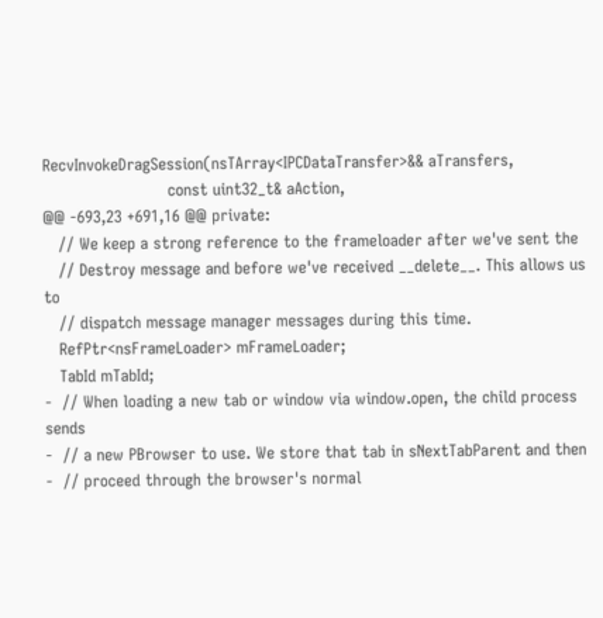RecvInvokeDragSession(nsTArray<IPCDataTransfer>&& aTransfers,
                         const uint32_t& aAction,
@@ -693,23 +691,16 @@ private:
   // We keep a strong reference to the frameloader after we've sent the
   // Destroy message and before we've received __delete__. This allows us to
   // dispatch message manager messages during this time.
   RefPtr<nsFrameLoader> mFrameLoader;
   TabId mTabId;
-  // When loading a new tab or window via window.open, the child process sends
-  // a new PBrowser to use. We store that tab in sNextTabParent and then
-  // proceed through the browser's normal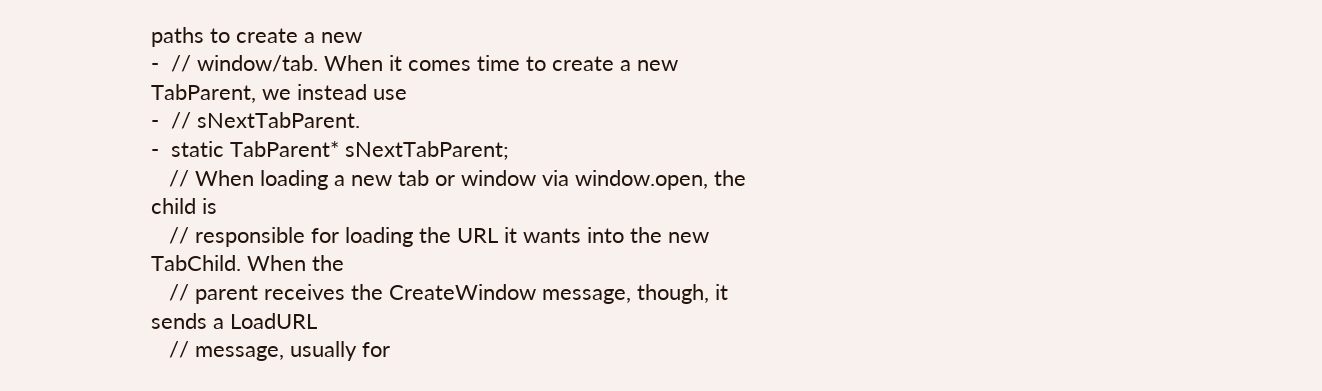paths to create a new
-  // window/tab. When it comes time to create a new TabParent, we instead use
-  // sNextTabParent.
-  static TabParent* sNextTabParent;
   // When loading a new tab or window via window.open, the child is
   // responsible for loading the URL it wants into the new TabChild. When the
   // parent receives the CreateWindow message, though, it sends a LoadURL
   // message, usually for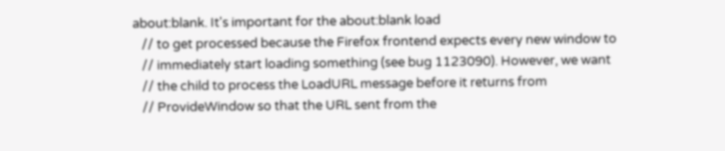about:blank. It's important for the about:blank load
   // to get processed because the Firefox frontend expects every new window to
   // immediately start loading something (see bug 1123090). However, we want
   // the child to process the LoadURL message before it returns from
   // ProvideWindow so that the URL sent from the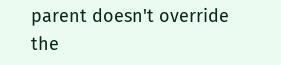parent doesn't override the